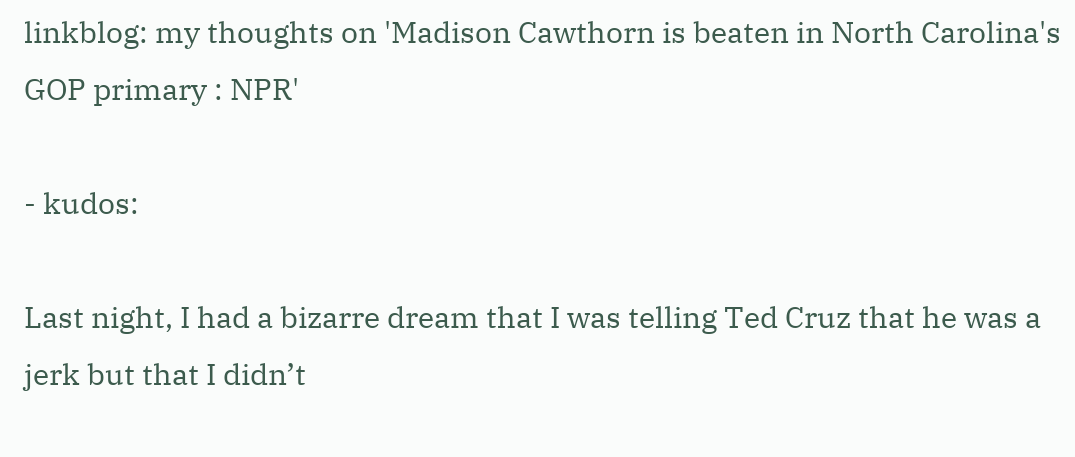linkblog: my thoughts on 'Madison Cawthorn is beaten in North Carolina's GOP primary : NPR'

- kudos:

Last night, I had a bizarre dream that I was telling Ted Cruz that he was a jerk but that I didn’t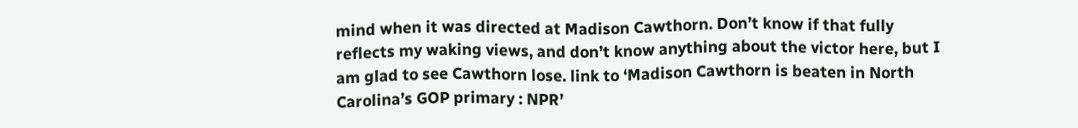mind when it was directed at Madison Cawthorn. Don’t know if that fully reflects my waking views, and don’t know anything about the victor here, but I am glad to see Cawthorn lose. link to ‘Madison Cawthorn is beaten in North Carolina’s GOP primary : NPR’